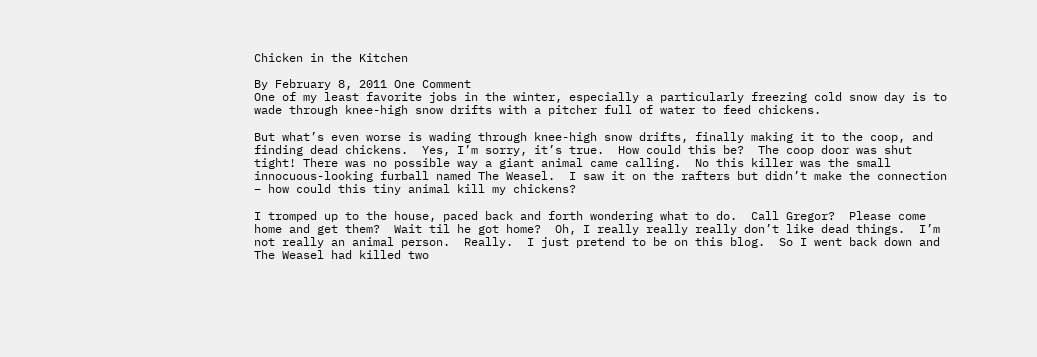Chicken in the Kitchen

By February 8, 2011 One Comment
One of my least favorite jobs in the winter, especially a particularly freezing cold snow day is to wade through knee-high snow drifts with a pitcher full of water to feed chickens.

But what’s even worse is wading through knee-high snow drifts, finally making it to the coop, and finding dead chickens.  Yes, I’m sorry, it’s true.  How could this be?  The coop door was shut tight! There was no possible way a giant animal came calling.  No this killer was the small innocuous-looking furball named The Weasel.  I saw it on the rafters but didn’t make the connection – how could this tiny animal kill my chickens?

I tromped up to the house, paced back and forth wondering what to do.  Call Gregor?  Please come home and get them?  Wait til he got home?  Oh, I really really really don’t like dead things.  I’m not really an animal person.  Really.  I just pretend to be on this blog.  So I went back down and The Weasel had killed two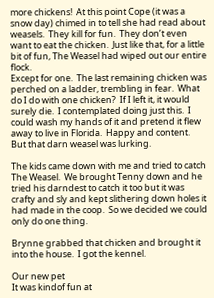more chickens!  At this point Cope (it was a snow day) chimed in to tell she had read about weasels.  They kill for fun.  They don’t even want to eat the chicken.  Just like that, for a little bit of fun, The Weasel had wiped out our entire flock.
Except for one.  The last remaining chicken was perched on a ladder, trembling in fear.  What do I do with one chicken?  If I left it, it would surely die.  I contemplated doing just this.  I could wash my hands of it and pretend it flew away to live in Florida.  Happy and content.  But that darn weasel was lurking.

The kids came down with me and tried to catch The Weasel.  We brought Tenny down and he tried his darndest to catch it too but it was crafty and sly and kept slithering down holes it had made in the coop.  So we decided we could only do one thing.

Brynne grabbed that chicken and brought it into the house.  I got the kennel.

Our new pet
It was kindof fun at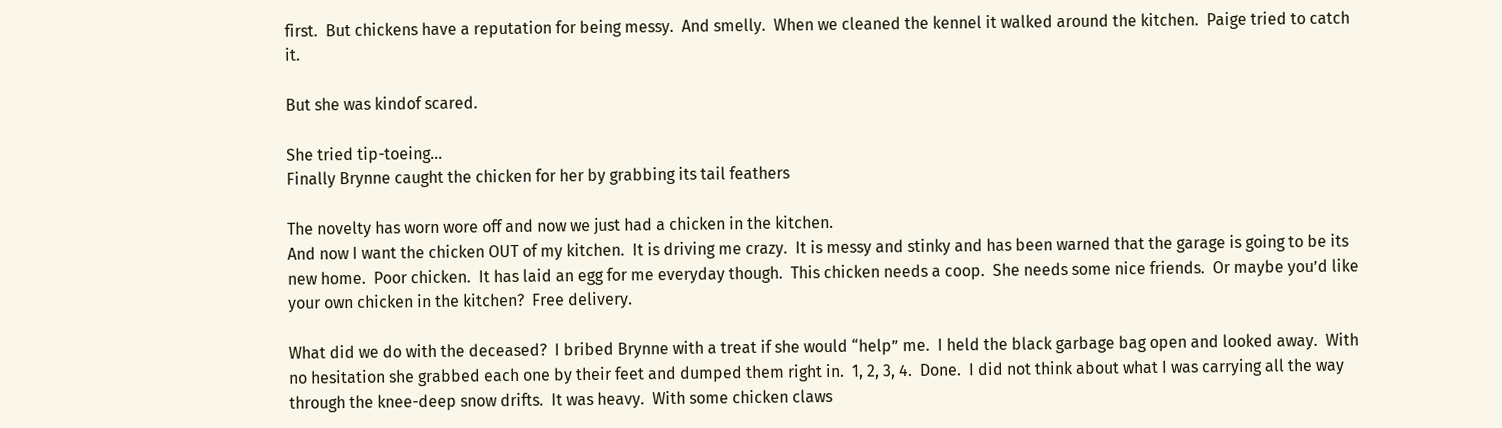first.  But chickens have a reputation for being messy.  And smelly.  When we cleaned the kennel it walked around the kitchen.  Paige tried to catch it.

But she was kindof scared.

She tried tip-toeing…
Finally Brynne caught the chicken for her by grabbing its tail feathers

The novelty has worn wore off and now we just had a chicken in the kitchen.
And now I want the chicken OUT of my kitchen.  It is driving me crazy.  It is messy and stinky and has been warned that the garage is going to be its new home.  Poor chicken.  It has laid an egg for me everyday though.  This chicken needs a coop.  She needs some nice friends.  Or maybe you’d like your own chicken in the kitchen?  Free delivery.

What did we do with the deceased?  I bribed Brynne with a treat if she would “help” me.  I held the black garbage bag open and looked away.  With no hesitation she grabbed each one by their feet and dumped them right in.  1, 2, 3, 4.  Done.  I did not think about what I was carrying all the way through the knee-deep snow drifts.  It was heavy.  With some chicken claws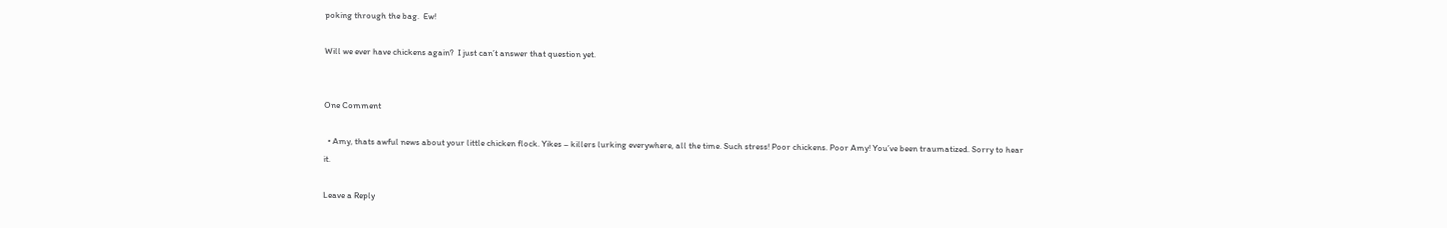poking through the bag.  Ew!

Will we ever have chickens again?  I just can’t answer that question yet.


One Comment

  • Amy, thats awful news about your little chicken flock. Yikes – killers lurking everywhere, all the time. Such stress! Poor chickens. Poor Amy! You’ve been traumatized. Sorry to hear it.

Leave a Reply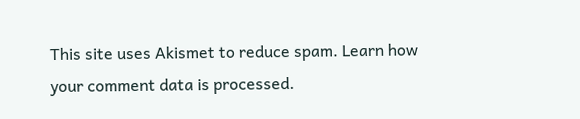This site uses Akismet to reduce spam. Learn how your comment data is processed.